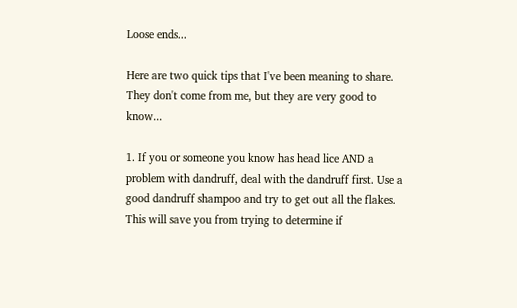Loose ends...

Here are two quick tips that I've been meaning to share.  They don't come from me, but they are very good to know...

1. If you or someone you know has head lice AND a problem with dandruff, deal with the dandruff first. Use a good dandruff shampoo and try to get out all the flakes. This will save you from trying to determine if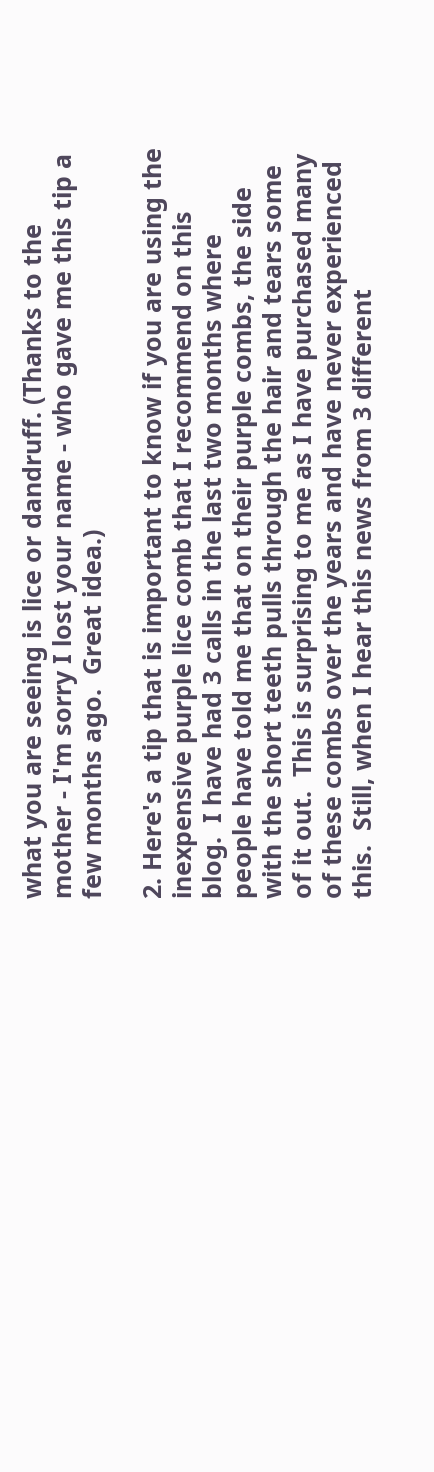what you are seeing is lice or dandruff. (Thanks to the mother - I'm sorry I lost your name - who gave me this tip a few months ago.  Great idea.)

2. Here's a tip that is important to know if you are using the inexpensive purple lice comb that I recommend on this blog.  I have had 3 calls in the last two months where people have told me that on their purple combs, the side with the short teeth pulls through the hair and tears some of it out.  This is surprising to me as I have purchased many of these combs over the years and have never experienced this.  Still, when I hear this news from 3 different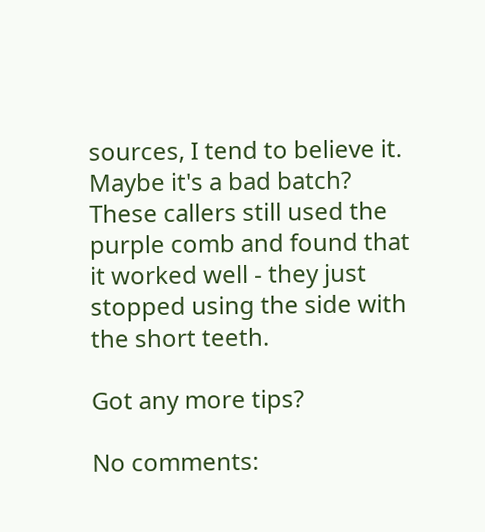sources, I tend to believe it. Maybe it's a bad batch?  These callers still used the purple comb and found that it worked well - they just stopped using the side with the short teeth.

Got any more tips?

No comments: